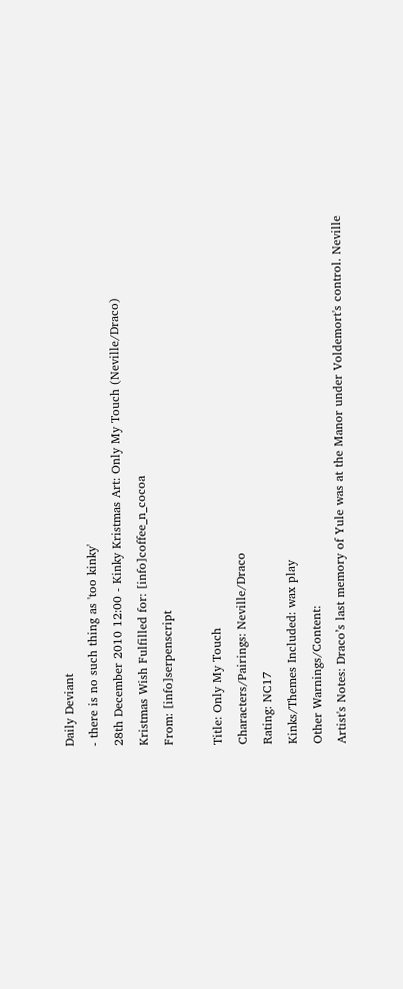Daily Deviant
- there is no such thing as 'too kinky'
28th December 2010 12:00 - Kinky Kristmas Art: Only My Touch (Neville/Draco)
Kristmas Wish Fulfilled for: [info]coffee_n_cocoa
From: [info]serpenscript

Title: Only My Touch
Characters/Pairings: Neville/Draco
Rating: NC17
Kinks/Themes Included: wax play
Other Warnings/Content:
Artist's Notes: Draco’s last memory of Yule was at the Manor under Voldemort's control. Neville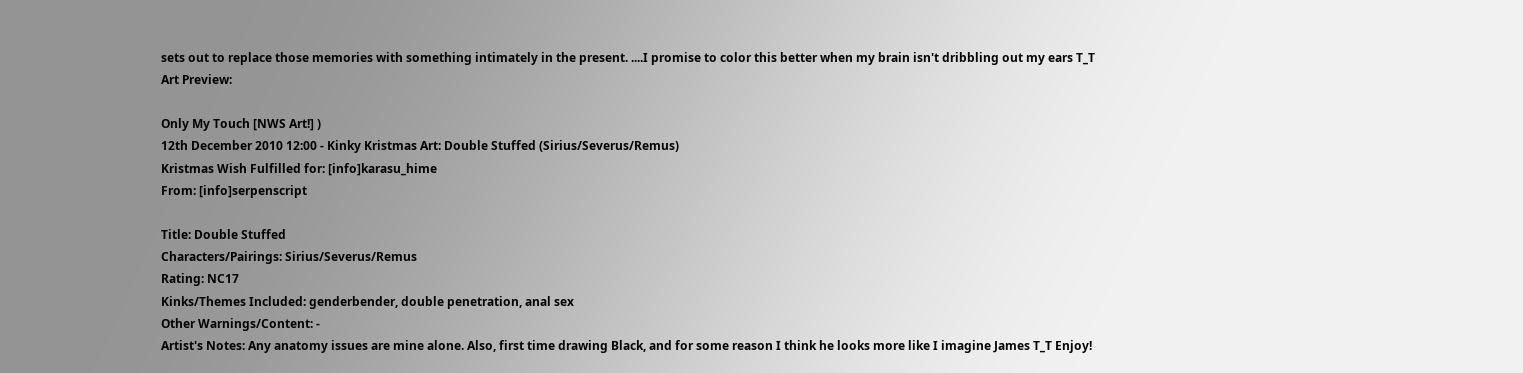sets out to replace those memories with something intimately in the present. ....I promise to color this better when my brain isn't dribbling out my ears T_T
Art Preview:

Only My Touch [NWS Art!] )
12th December 2010 12:00 - Kinky Kristmas Art: Double Stuffed (Sirius/Severus/Remus)
Kristmas Wish Fulfilled for: [info]karasu_hime
From: [info]serpenscript

Title: Double Stuffed
Characters/Pairings: Sirius/Severus/Remus
Rating: NC17
Kinks/Themes Included: genderbender, double penetration, anal sex
Other Warnings/Content: -
Artist's Notes: Any anatomy issues are mine alone. Also, first time drawing Black, and for some reason I think he looks more like I imagine James T_T Enjoy!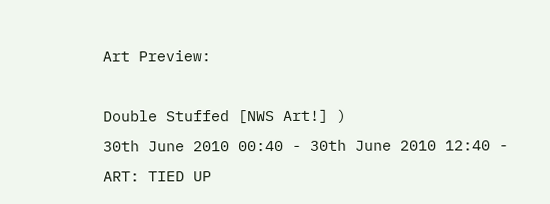Art Preview:

Double Stuffed [NWS Art!] )
30th June 2010 00:40 - 30th June 2010 12:40 - ART: TIED UP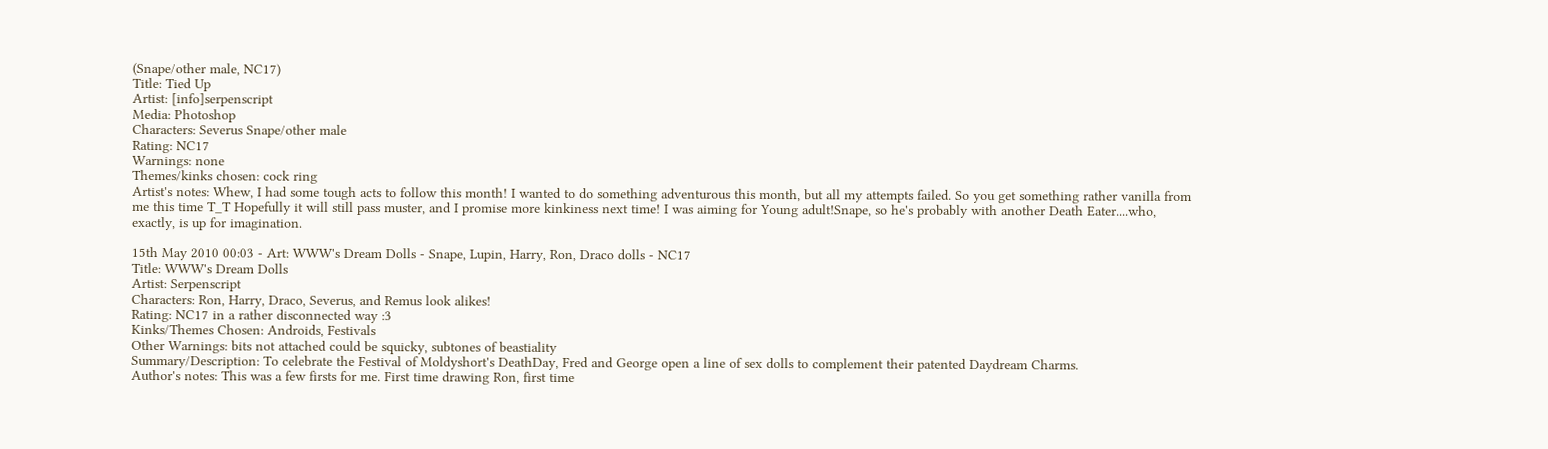(Snape/other male, NC17)
Title: Tied Up
Artist: [info]serpenscript
Media: Photoshop
Characters: Severus Snape/other male
Rating: NC17
Warnings: none
Themes/kinks chosen: cock ring
Artist's notes: Whew, I had some tough acts to follow this month! I wanted to do something adventurous this month, but all my attempts failed. So you get something rather vanilla from me this time T_T Hopefully it will still pass muster, and I promise more kinkiness next time! I was aiming for Young adult!Snape, so he's probably with another Death Eater....who, exactly, is up for imagination.

15th May 2010 00:03 - Art: WWW's Dream Dolls - Snape, Lupin, Harry, Ron, Draco dolls - NC17
Title: WWW's Dream Dolls
Artist: Serpenscript
Characters: Ron, Harry, Draco, Severus, and Remus look alikes!
Rating: NC17 in a rather disconnected way :3
Kinks/Themes Chosen: Androids, Festivals
Other Warnings: bits not attached could be squicky, subtones of beastiality
Summary/Description: To celebrate the Festival of Moldyshort's DeathDay, Fred and George open a line of sex dolls to complement their patented Daydream Charms.
Author's notes: This was a few firsts for me. First time drawing Ron, first time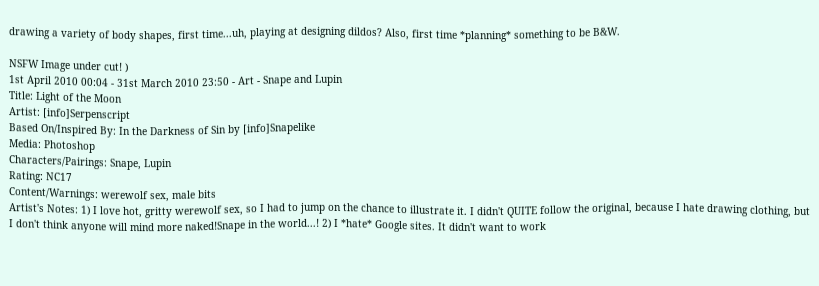drawing a variety of body shapes, first time...uh, playing at designing dildos? Also, first time *planning* something to be B&W.

NSFW Image under cut! )
1st April 2010 00:04 - 31st March 2010 23:50 - Art - Snape and Lupin
Title: Light of the Moon
Artist: [info]Serpenscript
Based On/Inspired By: In the Darkness of Sin by [info]Snapelike
Media: Photoshop
Characters/Pairings: Snape, Lupin
Rating: NC17
Content/Warnings: werewolf sex, male bits
Artist's Notes: 1) I love hot, gritty werewolf sex, so I had to jump on the chance to illustrate it. I didn't QUITE follow the original, because I hate drawing clothing, but I don't think anyone will mind more naked!Snape in the world...! 2) I *hate* Google sites. It didn't want to work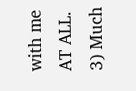with me AT ALL. 3) Much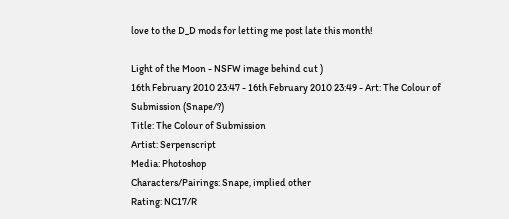love to the D_D mods for letting me post late this month!

Light of the Moon - NSFW image behind cut )
16th February 2010 23:47 - 16th February 2010 23:49 - Art: The Colour of Submission (Snape/?)
Title: The Colour of Submission
Artist: Serpenscript
Media: Photoshop
Characters/Pairings: Snape, implied other
Rating: NC17/R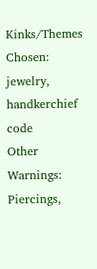Kinks/Themes Chosen: jewelry, handkerchief code
Other Warnings: Piercings,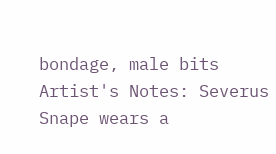bondage, male bits
Artist's Notes: Severus Snape wears a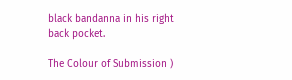black bandanna in his right back pocket.

The Colour of Submission )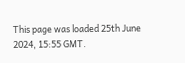This page was loaded 25th June 2024, 15:55 GMT.